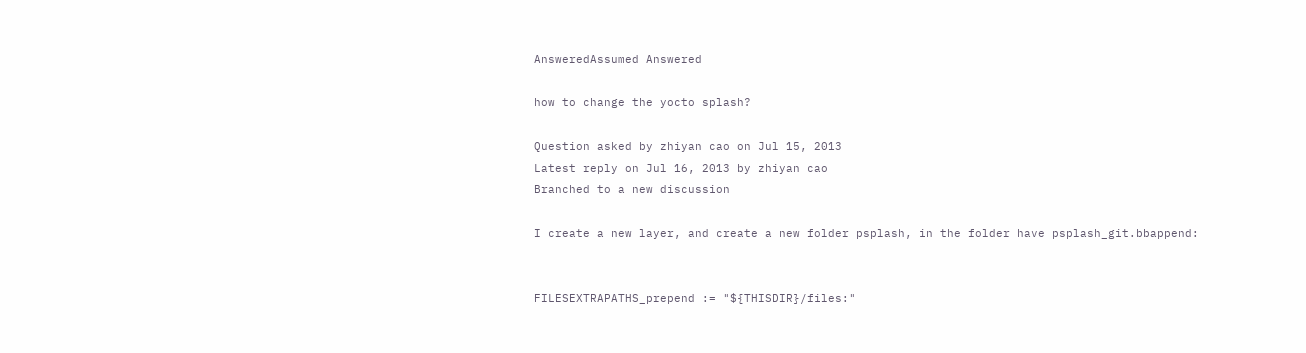AnsweredAssumed Answered

how to change the yocto splash?

Question asked by zhiyan cao on Jul 15, 2013
Latest reply on Jul 16, 2013 by zhiyan cao
Branched to a new discussion

I create a new layer, and create a new folder psplash, in the folder have psplash_git.bbappend:


FILESEXTRAPATHS_prepend := "${THISDIR}/files:"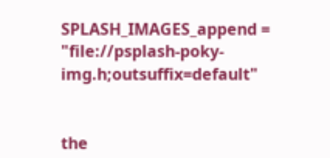SPLASH_IMAGES_append = "file://psplash-poky-img.h;outsuffix=default"


the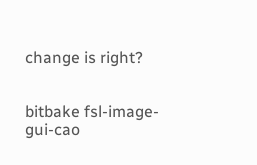change is right?


bitbake fsl-image-gui-cao